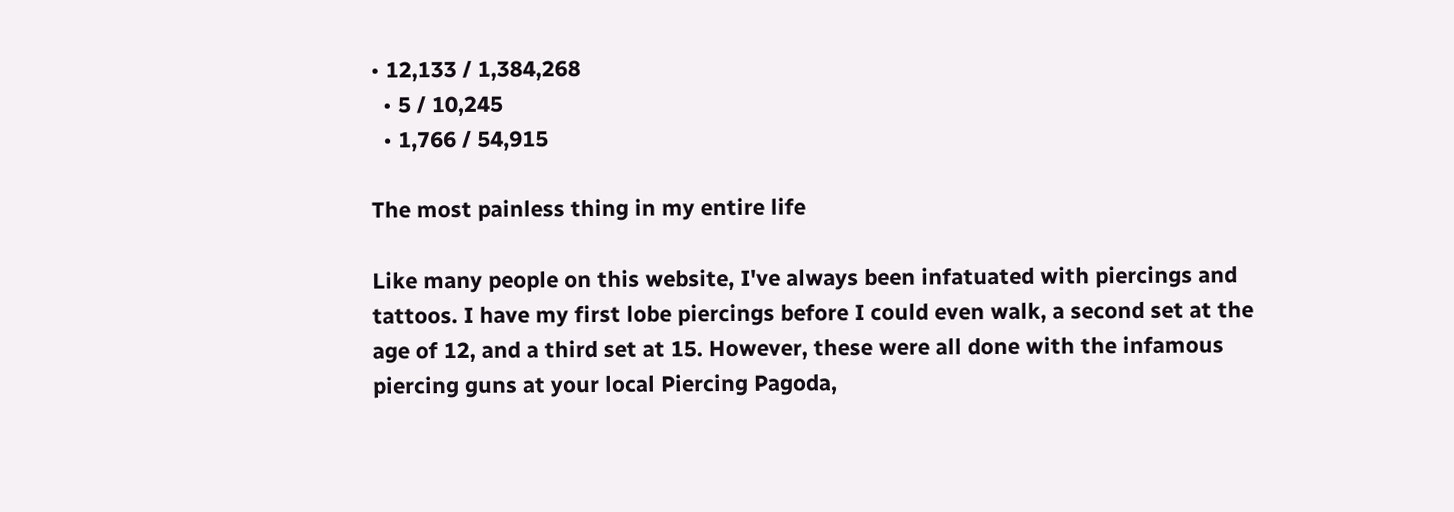• 12,133 / 1,384,268
  • 5 / 10,245
  • 1,766 / 54,915

The most painless thing in my entire life

Like many people on this website, I've always been infatuated with piercings and tattoos. I have my first lobe piercings before I could even walk, a second set at the age of 12, and a third set at 15. However, these were all done with the infamous piercing guns at your local Piercing Pagoda,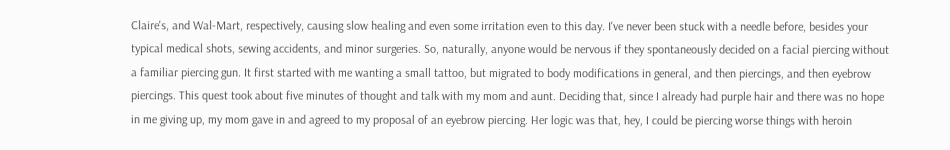Claire's, and Wal-Mart, respectively, causing slow healing and even some irritation even to this day. I've never been stuck with a needle before, besides your typical medical shots, sewing accidents, and minor surgeries. So, naturally, anyone would be nervous if they spontaneously decided on a facial piercing without a familiar piercing gun. It first started with me wanting a small tattoo, but migrated to body modifications in general, and then piercings, and then eyebrow piercings. This quest took about five minutes of thought and talk with my mom and aunt. Deciding that, since I already had purple hair and there was no hope in me giving up, my mom gave in and agreed to my proposal of an eyebrow piercing. Her logic was that, hey, I could be piercing worse things with heroin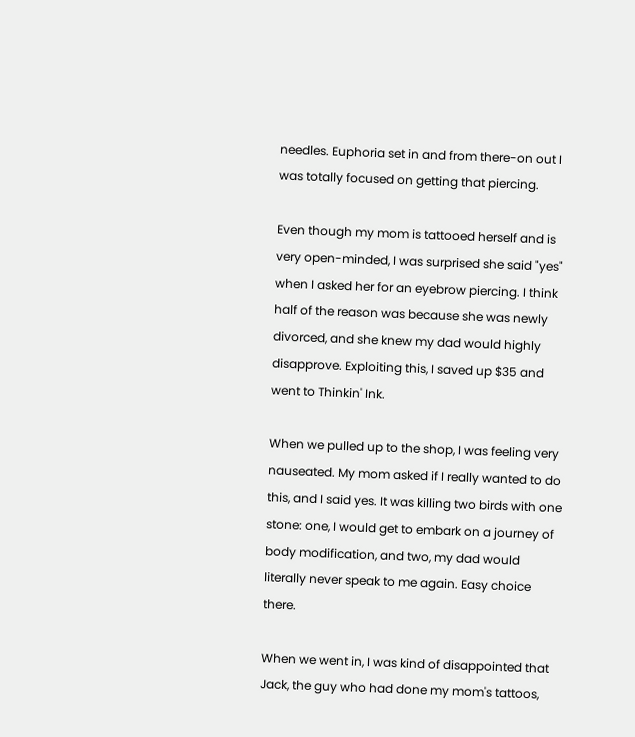needles. Euphoria set in and from there-on out I was totally focused on getting that piercing.

Even though my mom is tattooed herself and is very open-minded, I was surprised she said "yes" when I asked her for an eyebrow piercing. I think half of the reason was because she was newly divorced, and she knew my dad would highly disapprove. Exploiting this, I saved up $35 and went to Thinkin' Ink.

When we pulled up to the shop, I was feeling very nauseated. My mom asked if I really wanted to do this, and I said yes. It was killing two birds with one stone: one, I would get to embark on a journey of body modification, and two, my dad would literally never speak to me again. Easy choice there.

When we went in, I was kind of disappointed that Jack, the guy who had done my mom's tattoos,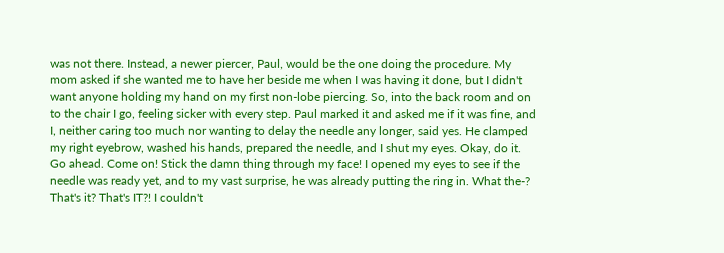was not there. Instead, a newer piercer, Paul, would be the one doing the procedure. My mom asked if she wanted me to have her beside me when I was having it done, but I didn't want anyone holding my hand on my first non-lobe piercing. So, into the back room and on to the chair I go, feeling sicker with every step. Paul marked it and asked me if it was fine, and I, neither caring too much nor wanting to delay the needle any longer, said yes. He clamped my right eyebrow, washed his hands, prepared the needle, and I shut my eyes. Okay, do it. Go ahead. Come on! Stick the damn thing through my face! I opened my eyes to see if the needle was ready yet, and to my vast surprise, he was already putting the ring in. What the-? That's it? That's IT?! I couldn't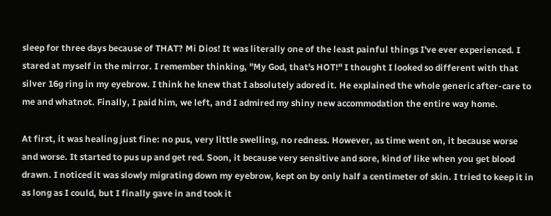sleep for three days because of THAT? Mi Dios! It was literally one of the least painful things I've ever experienced. I stared at myself in the mirror. I remember thinking, "My God, that's HOT!" I thought I looked so different with that silver 16g ring in my eyebrow. I think he knew that I absolutely adored it. He explained the whole generic after-care to me and whatnot. Finally, I paid him, we left, and I admired my shiny new accommodation the entire way home.

At first, it was healing just fine: no pus, very little swelling, no redness. However, as time went on, it because worse and worse. It started to pus up and get red. Soon, it because very sensitive and sore, kind of like when you get blood drawn. I noticed it was slowly migrating down my eyebrow, kept on by only half a centimeter of skin. I tried to keep it in as long as I could, but I finally gave in and took it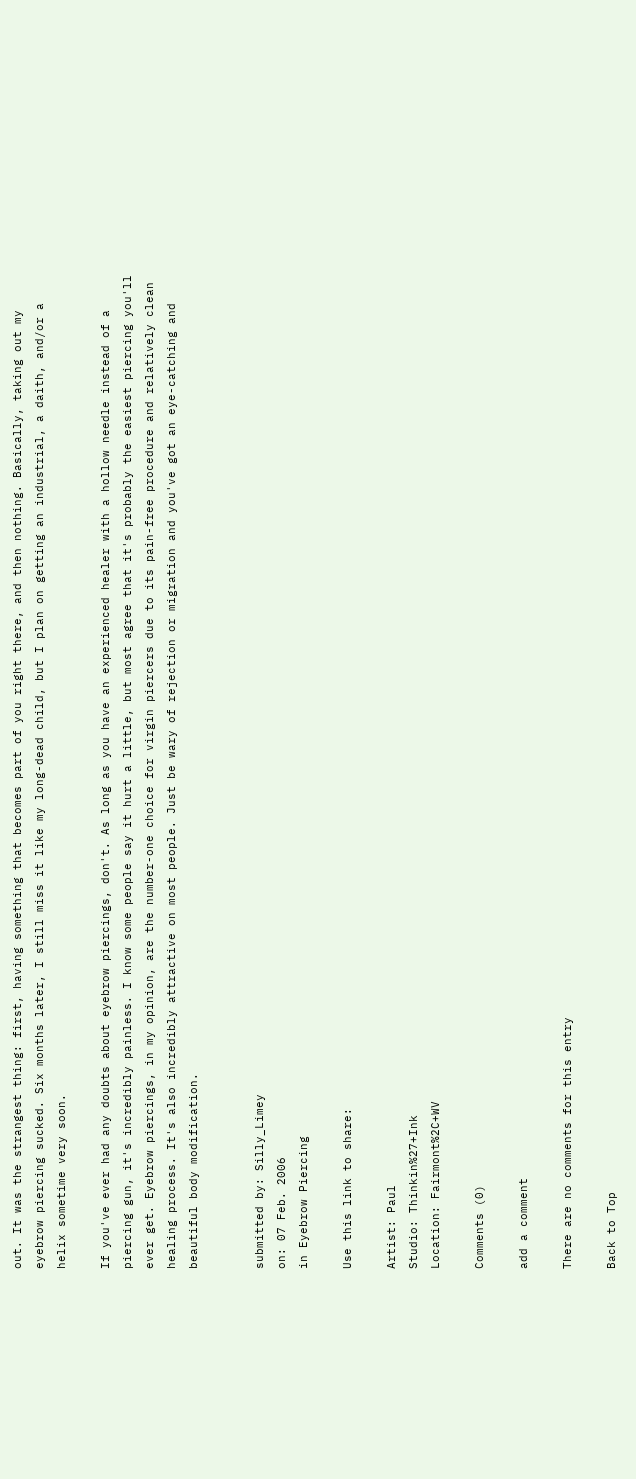out. It was the strangest thing: first, having something that becomes part of you right there, and then nothing. Basically, taking out my eyebrow piercing sucked. Six months later, I still miss it like my long-dead child, but I plan on getting an industrial, a daith, and/or a helix sometime very soon.

If you've ever had any doubts about eyebrow piercings, don't. As long as you have an experienced healer with a hollow needle instead of a piercing gun, it's incredibly painless. I know some people say it hurt a little, but most agree that it's probably the easiest piercing you'll ever get. Eyebrow piercings, in my opinion, are the number-one choice for virgin piercers due to its pain-free procedure and relatively clean healing process. It's also incredibly attractive on most people. Just be wary of rejection or migration and you've got an eye-catching and beautiful body modification.


submitted by: Silly_Limey
on: 07 Feb. 2006
in Eyebrow Piercing

Use this link to share:

Artist: Paul
Studio: Thinkin%27+Ink
Location: Fairmont%2C+WV

Comments (0)

add a comment

There are no comments for this entry

Back to Top